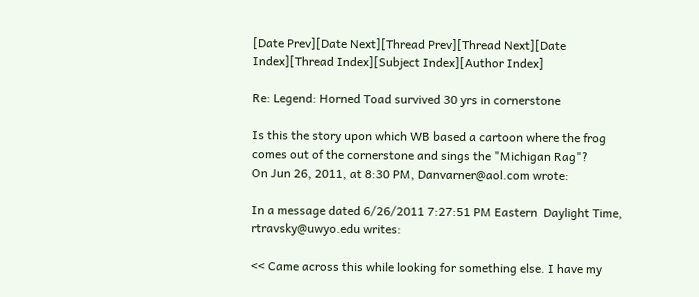[Date Prev][Date Next][Thread Prev][Thread Next][Date Index][Thread Index][Subject Index][Author Index]

Re: Legend: Horned Toad survived 30 yrs in cornerstone

Is this the story upon which WB based a cartoon where the frog comes out of the cornerstone and sings the "Michigan Rag"?
On Jun 26, 2011, at 8:30 PM, Danvarner@aol.com wrote:

In a message dated 6/26/2011 7:27:51 PM Eastern  Daylight Time,
rtravsky@uwyo.edu writes:

<< Came across this while looking for something else. I have my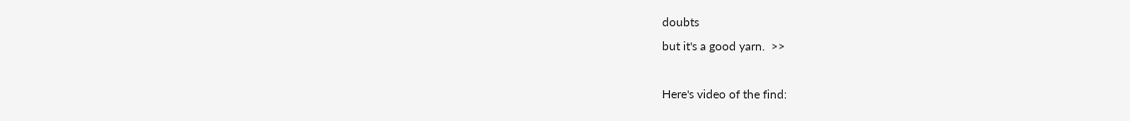doubts
but it's a good yarn.  >>

Here's video of the find: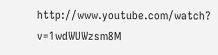http://www.youtube.com/watch? v=1wdWUWzsm8M